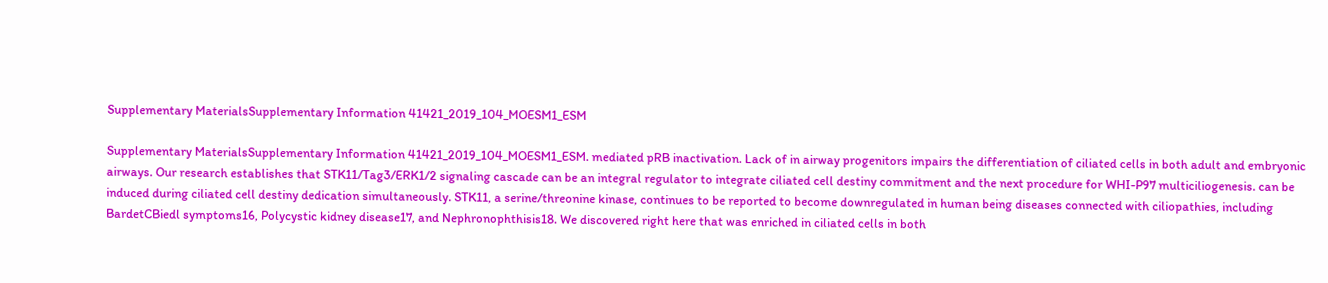Supplementary MaterialsSupplementary Information 41421_2019_104_MOESM1_ESM

Supplementary MaterialsSupplementary Information 41421_2019_104_MOESM1_ESM. mediated pRB inactivation. Lack of in airway progenitors impairs the differentiation of ciliated cells in both adult and embryonic airways. Our research establishes that STK11/Tag3/ERK1/2 signaling cascade can be an integral regulator to integrate ciliated cell destiny commitment and the next procedure for WHI-P97 multiciliogenesis. can be induced during ciliated cell destiny dedication simultaneously. STK11, a serine/threonine kinase, continues to be reported to become downregulated in human being diseases connected with ciliopathies, including BardetCBiedl symptoms16, Polycystic kidney disease17, and Nephronophthisis18. We discovered right here that was enriched in ciliated cells in both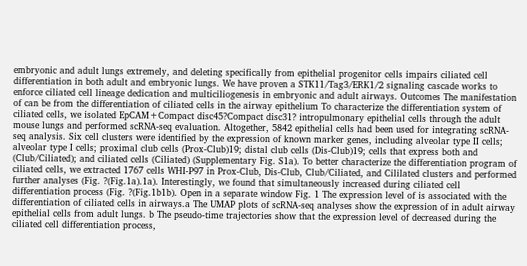embryonic and adult lungs extremely, and deleting specifically from epithelial progenitor cells impairs ciliated cell differentiation in both adult and embryonic lungs. We have proven a STK11/Tag3/ERK1/2 signaling cascade works to enforce ciliated cell lineage dedication and multiciliogenesis in embryonic and adult airways. Outcomes The manifestation of can be from the differentiation of ciliated cells in the airway epithelium To characterize the differentiation system of ciliated cells, we isolated EpCAM+Compact disc45?Compact disc31? intropulmonary epithelial cells through the adult mouse lungs and performed scRNA-seq evaluation. Altogether, 5842 epithelial cells had been used for integrating scRNA-seq analysis. Six cell clusters were identified by the expression of known marker genes, including alveolar type II cells; alveolar type I cells; proximal club cells (Prox-Club)19; distal club cells (Dis-Club)19; cells that express both and (Club/Ciliated); and ciliated cells (Ciliated) (Supplementary Fig. S1a). To better characterize the differentiation program of ciliated cells, we extracted 1767 cells WHI-P97 in Prox-Club, Dis-Club, Club/Ciliated, and Cililated clusters and performed further analyses (Fig. ?(Fig.1a).1a). Interestingly, we found that simultaneously increased during ciliated cell differentiation process (Fig. ?(Fig.1b1b). Open in a separate window Fig. 1 The expression level of is associated with the differentiation of ciliated cells in airways.a The UMAP plots of scRNA-seq analyses show the expression of in adult airway epithelial cells from adult lungs. b The pseudo-time trajectories show that the expression level of decreased during the ciliated cell differentiation process,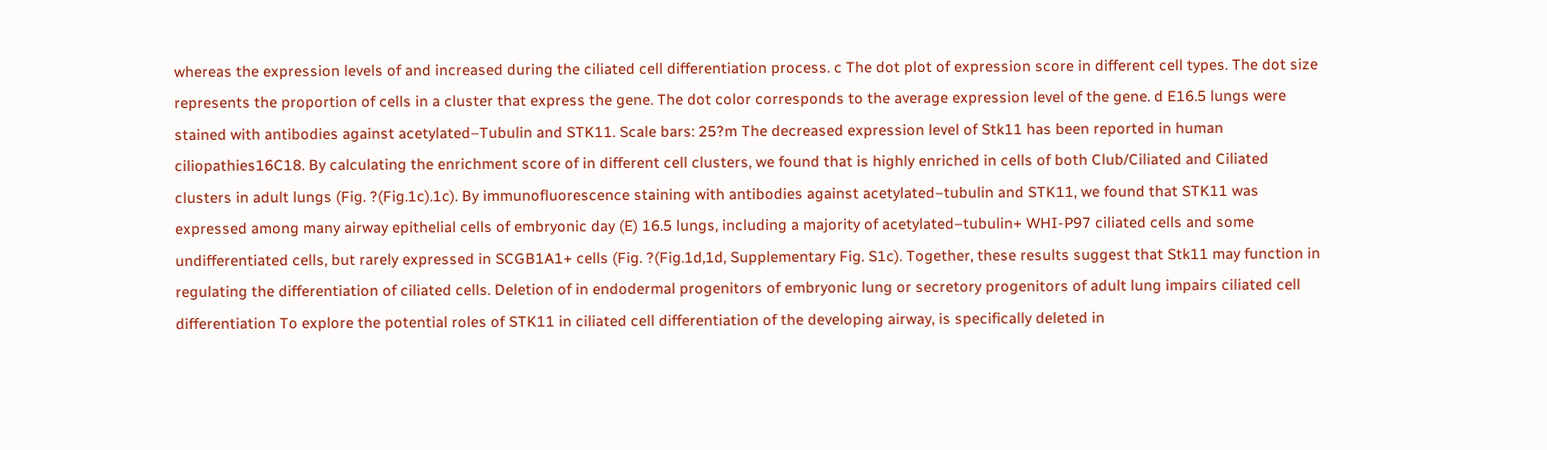whereas the expression levels of and increased during the ciliated cell differentiation process. c The dot plot of expression score in different cell types. The dot size represents the proportion of cells in a cluster that express the gene. The dot color corresponds to the average expression level of the gene. d E16.5 lungs were stained with antibodies against acetylated–Tubulin and STK11. Scale bars: 25?m The decreased expression level of Stk11 has been reported in human ciliopathies16C18. By calculating the enrichment score of in different cell clusters, we found that is highly enriched in cells of both Club/Ciliated and Ciliated clusters in adult lungs (Fig. ?(Fig.1c).1c). By immunofluorescence staining with antibodies against acetylated–tubulin and STK11, we found that STK11 was expressed among many airway epithelial cells of embryonic day (E) 16.5 lungs, including a majority of acetylated–tubulin+ WHI-P97 ciliated cells and some undifferentiated cells, but rarely expressed in SCGB1A1+ cells (Fig. ?(Fig.1d,1d, Supplementary Fig. S1c). Together, these results suggest that Stk11 may function in regulating the differentiation of ciliated cells. Deletion of in endodermal progenitors of embryonic lung or secretory progenitors of adult lung impairs ciliated cell differentiation To explore the potential roles of STK11 in ciliated cell differentiation of the developing airway, is specifically deleted in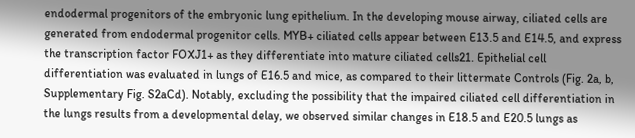endodermal progenitors of the embryonic lung epithelium. In the developing mouse airway, ciliated cells are generated from endodermal progenitor cells. MYB+ ciliated cells appear between E13.5 and E14.5, and express the transcription factor FOXJ1+ as they differentiate into mature ciliated cells21. Epithelial cell differentiation was evaluated in lungs of E16.5 and mice, as compared to their littermate Controls (Fig. 2a, b, Supplementary Fig. S2aCd). Notably, excluding the possibility that the impaired ciliated cell differentiation in the lungs results from a developmental delay, we observed similar changes in E18.5 and E20.5 lungs as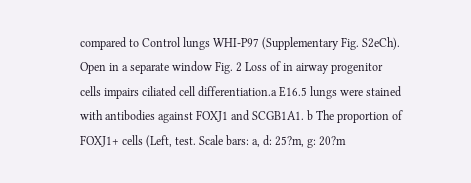compared to Control lungs WHI-P97 (Supplementary Fig. S2eCh). Open in a separate window Fig. 2 Loss of in airway progenitor cells impairs ciliated cell differentiation.a E16.5 lungs were stained with antibodies against FOXJ1 and SCGB1A1. b The proportion of FOXJ1+ cells (Left, test. Scale bars: a, d: 25?m, g: 20?m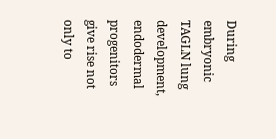During embryonic TAGLN lung development, endodermal progenitors give rise not only to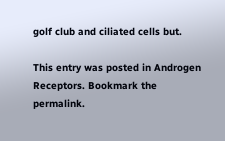golf club and ciliated cells but.

This entry was posted in Androgen Receptors. Bookmark the permalink.